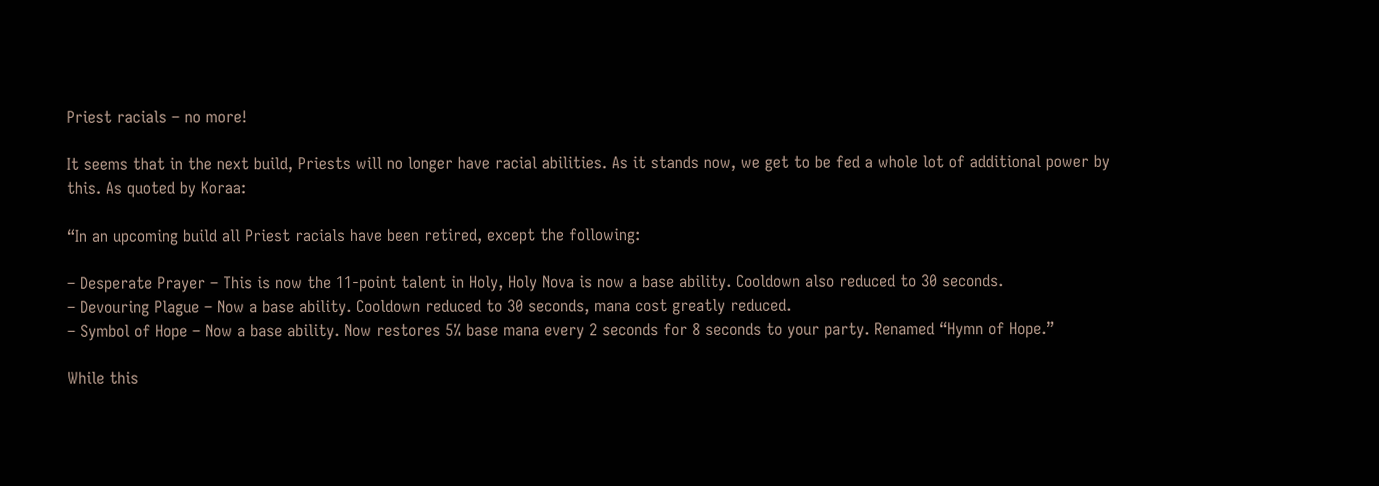Priest racials – no more!

It seems that in the next build, Priests will no longer have racial abilities. As it stands now, we get to be fed a whole lot of additional power by this. As quoted by Koraa:

“In an upcoming build all Priest racials have been retired, except the following:

– Desperate Prayer – This is now the 11-point talent in Holy, Holy Nova is now a base ability. Cooldown also reduced to 30 seconds.
– Devouring Plague – Now a base ability. Cooldown reduced to 30 seconds, mana cost greatly reduced.
– Symbol of Hope – Now a base ability. Now restores 5% base mana every 2 seconds for 8 seconds to your party. Renamed “Hymn of Hope.”

While this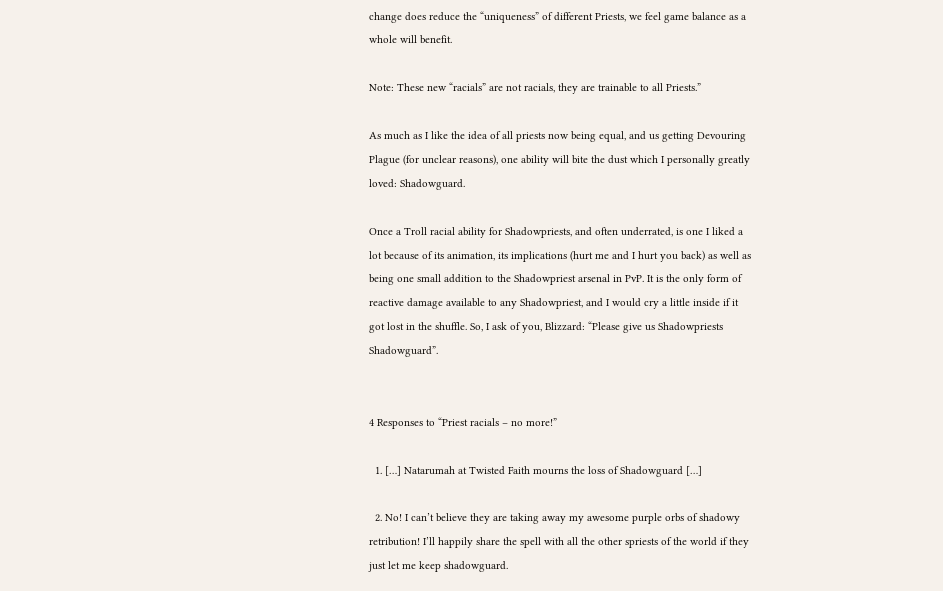change does reduce the “uniqueness” of different Priests, we feel game balance as a whole will benefit.

Note: These new “racials” are not racials, they are trainable to all Priests.”

As much as I like the idea of all priests now being equal, and us getting Devouring Plague (for unclear reasons), one ability will bite the dust which I personally greatly loved: Shadowguard.

Once a Troll racial ability for Shadowpriests, and often underrated, is one I liked a lot because of its animation, its implications (hurt me and I hurt you back) as well as being one small addition to the Shadowpriest arsenal in PvP. It is the only form of reactive damage available to any Shadowpriest, and I would cry a little inside if it got lost in the shuffle. So, I ask of you, Blizzard: “Please give us Shadowpriests Shadowguard”.


4 Responses to “Priest racials – no more!”

  1. […] Natarumah at Twisted Faith mourns the loss of Shadowguard […]

  2. No! I can’t believe they are taking away my awesome purple orbs of shadowy retribution! I’ll happily share the spell with all the other spriests of the world if they just let me keep shadowguard.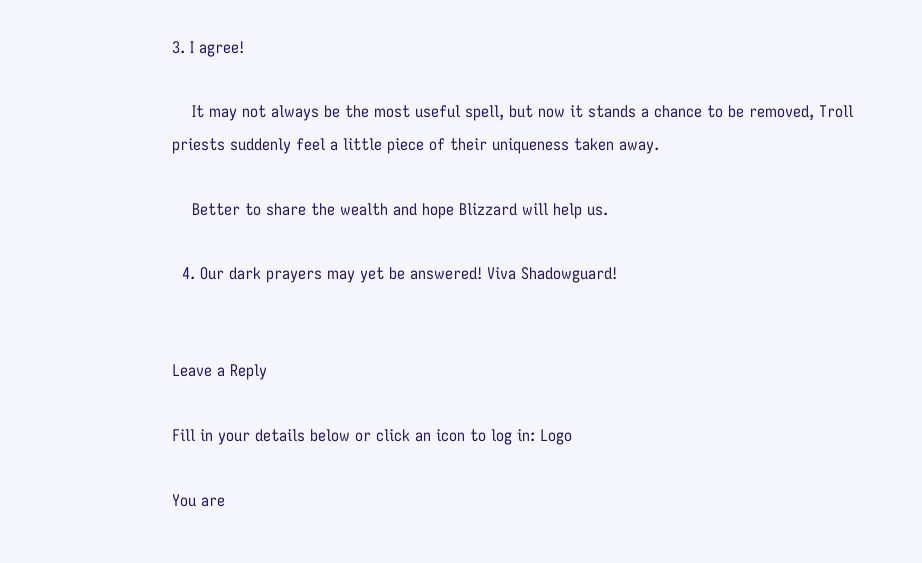3. I agree!

    It may not always be the most useful spell, but now it stands a chance to be removed, Troll priests suddenly feel a little piece of their uniqueness taken away.

    Better to share the wealth and hope Blizzard will help us.

  4. Our dark prayers may yet be answered! Viva Shadowguard!


Leave a Reply

Fill in your details below or click an icon to log in: Logo

You are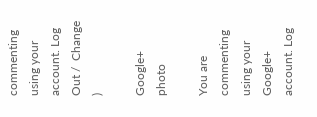commenting using your account. Log Out /  Change )

Google+ photo

You are commenting using your Google+ account. Log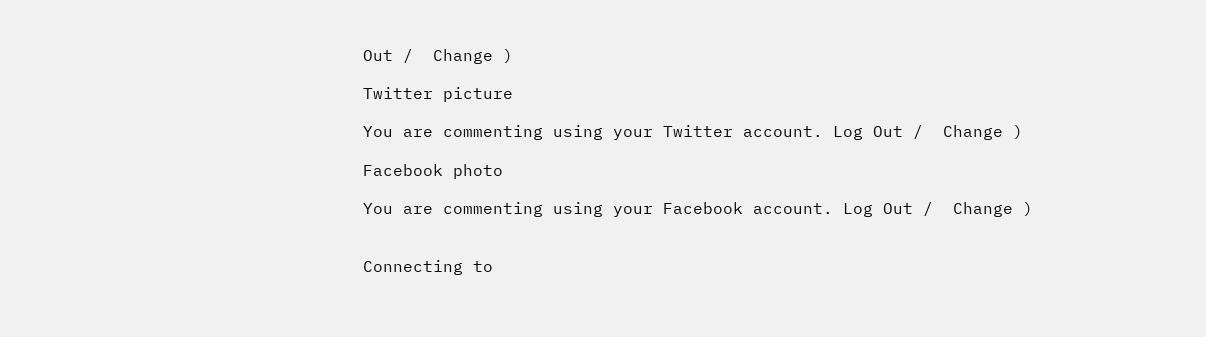Out /  Change )

Twitter picture

You are commenting using your Twitter account. Log Out /  Change )

Facebook photo

You are commenting using your Facebook account. Log Out /  Change )


Connecting to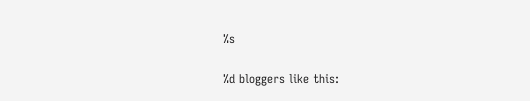%s

%d bloggers like this: